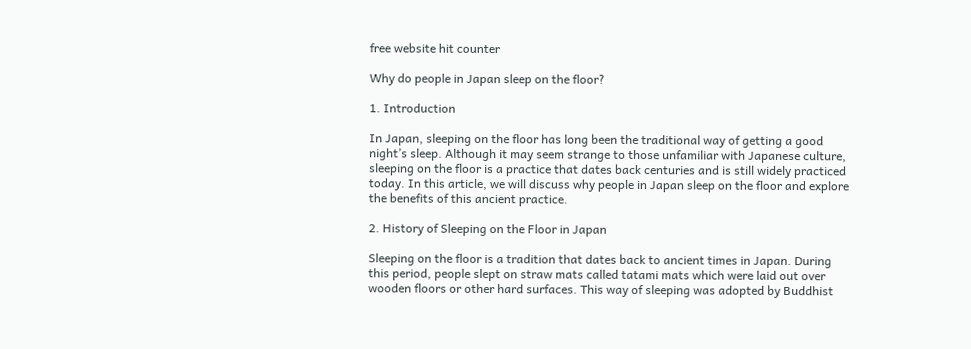free website hit counter

Why do people in Japan sleep on the floor?

1. Introduction

In Japan, sleeping on the floor has long been the traditional way of getting a good night’s sleep. Although it may seem strange to those unfamiliar with Japanese culture, sleeping on the floor is a practice that dates back centuries and is still widely practiced today. In this article, we will discuss why people in Japan sleep on the floor and explore the benefits of this ancient practice.

2. History of Sleeping on the Floor in Japan

Sleeping on the floor is a tradition that dates back to ancient times in Japan. During this period, people slept on straw mats called tatami mats which were laid out over wooden floors or other hard surfaces. This way of sleeping was adopted by Buddhist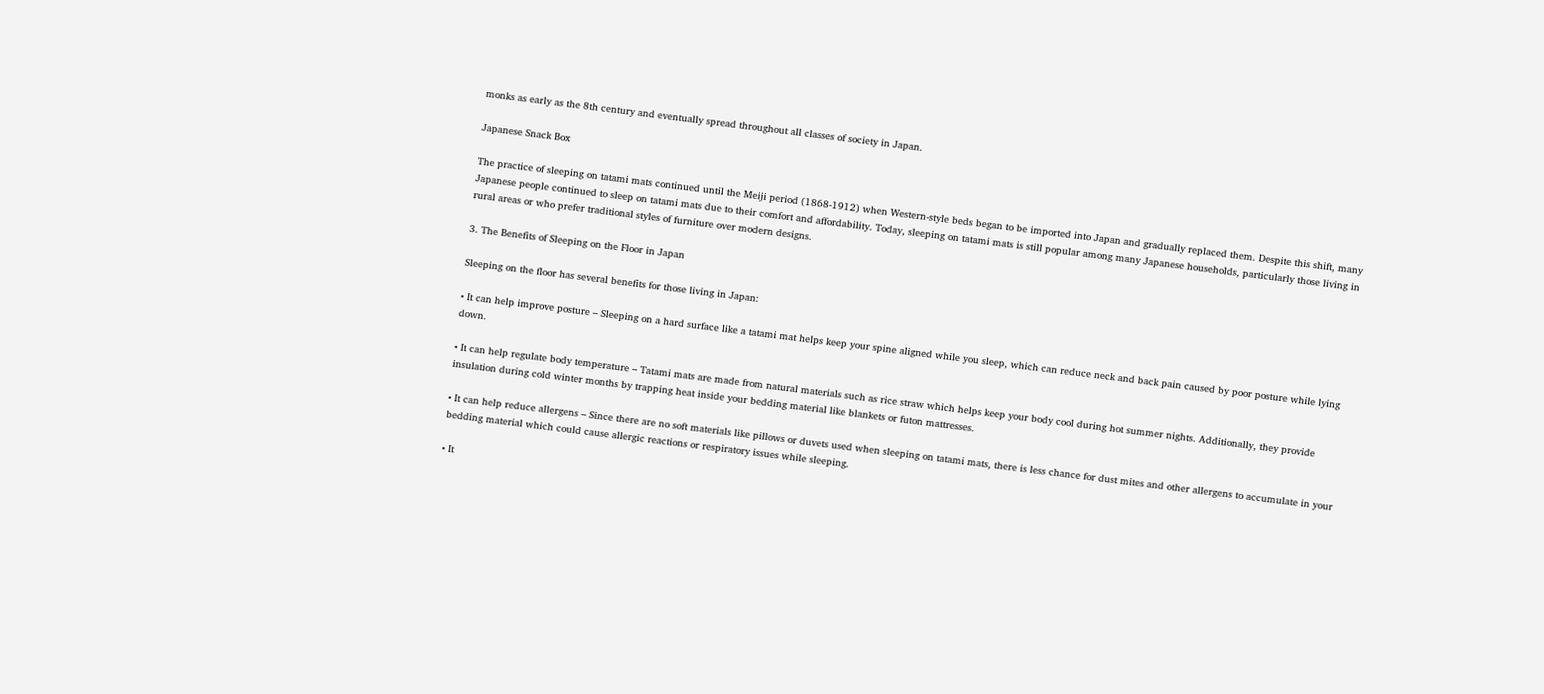monks as early as the 8th century and eventually spread throughout all classes of society in Japan.

Japanese Snack Box

The practice of sleeping on tatami mats continued until the Meiji period (1868-1912) when Western-style beds began to be imported into Japan and gradually replaced them. Despite this shift, many Japanese people continued to sleep on tatami mats due to their comfort and affordability. Today, sleeping on tatami mats is still popular among many Japanese households, particularly those living in rural areas or who prefer traditional styles of furniture over modern designs.

3. The Benefits of Sleeping on the Floor in Japan

Sleeping on the floor has several benefits for those living in Japan:

• It can help improve posture – Sleeping on a hard surface like a tatami mat helps keep your spine aligned while you sleep, which can reduce neck and back pain caused by poor posture while lying down.

• It can help regulate body temperature – Tatami mats are made from natural materials such as rice straw which helps keep your body cool during hot summer nights. Additionally, they provide insulation during cold winter months by trapping heat inside your bedding material like blankets or futon mattresses.

• It can help reduce allergens – Since there are no soft materials like pillows or duvets used when sleeping on tatami mats, there is less chance for dust mites and other allergens to accumulate in your bedding material which could cause allergic reactions or respiratory issues while sleeping.

• It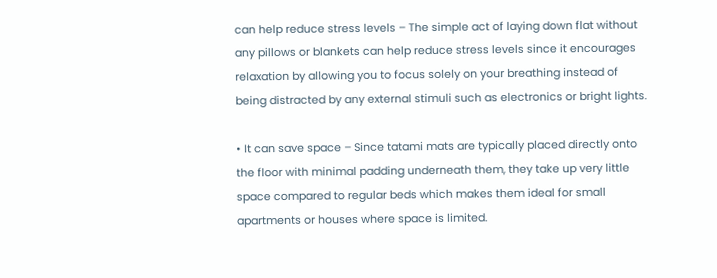can help reduce stress levels – The simple act of laying down flat without any pillows or blankets can help reduce stress levels since it encourages relaxation by allowing you to focus solely on your breathing instead of being distracted by any external stimuli such as electronics or bright lights.

• It can save space – Since tatami mats are typically placed directly onto the floor with minimal padding underneath them, they take up very little space compared to regular beds which makes them ideal for small apartments or houses where space is limited.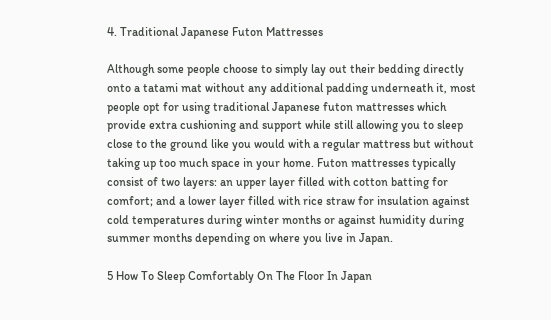4. Traditional Japanese Futon Mattresses

Although some people choose to simply lay out their bedding directly onto a tatami mat without any additional padding underneath it, most people opt for using traditional Japanese futon mattresses which provide extra cushioning and support while still allowing you to sleep close to the ground like you would with a regular mattress but without taking up too much space in your home. Futon mattresses typically consist of two layers: an upper layer filled with cotton batting for comfort; and a lower layer filled with rice straw for insulation against cold temperatures during winter months or against humidity during summer months depending on where you live in Japan.

5 How To Sleep Comfortably On The Floor In Japan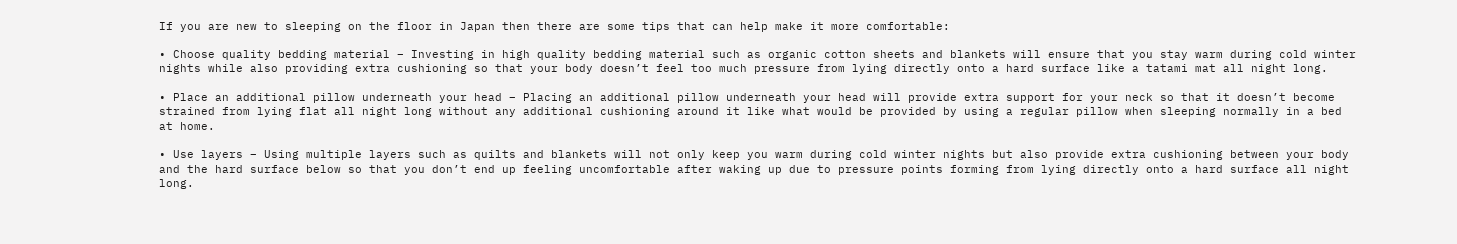If you are new to sleeping on the floor in Japan then there are some tips that can help make it more comfortable:

• Choose quality bedding material – Investing in high quality bedding material such as organic cotton sheets and blankets will ensure that you stay warm during cold winter nights while also providing extra cushioning so that your body doesn’t feel too much pressure from lying directly onto a hard surface like a tatami mat all night long.

• Place an additional pillow underneath your head – Placing an additional pillow underneath your head will provide extra support for your neck so that it doesn’t become strained from lying flat all night long without any additional cushioning around it like what would be provided by using a regular pillow when sleeping normally in a bed at home.

• Use layers – Using multiple layers such as quilts and blankets will not only keep you warm during cold winter nights but also provide extra cushioning between your body and the hard surface below so that you don’t end up feeling uncomfortable after waking up due to pressure points forming from lying directly onto a hard surface all night long.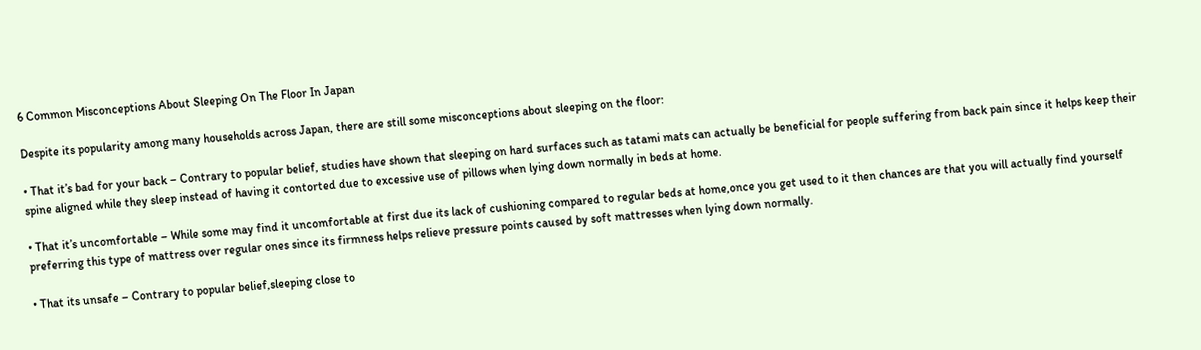6 Common Misconceptions About Sleeping On The Floor In Japan

Despite its popularity among many households across Japan, there are still some misconceptions about sleeping on the floor:

• That it’s bad for your back – Contrary to popular belief, studies have shown that sleeping on hard surfaces such as tatami mats can actually be beneficial for people suffering from back pain since it helps keep their spine aligned while they sleep instead of having it contorted due to excessive use of pillows when lying down normally in beds at home.

• That it’s uncomfortable – While some may find it uncomfortable at first due its lack of cushioning compared to regular beds at home,once you get used to it then chances are that you will actually find yourself preferring this type of mattress over regular ones since its firmness helps relieve pressure points caused by soft mattresses when lying down normally.

• That its unsafe – Contrary to popular belief,sleeping close to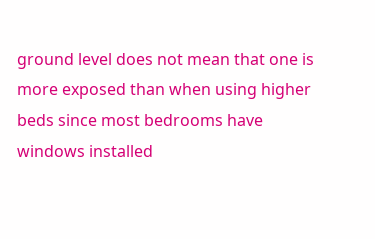ground level does not mean that one is more exposed than when using higher beds since most bedrooms have windows installed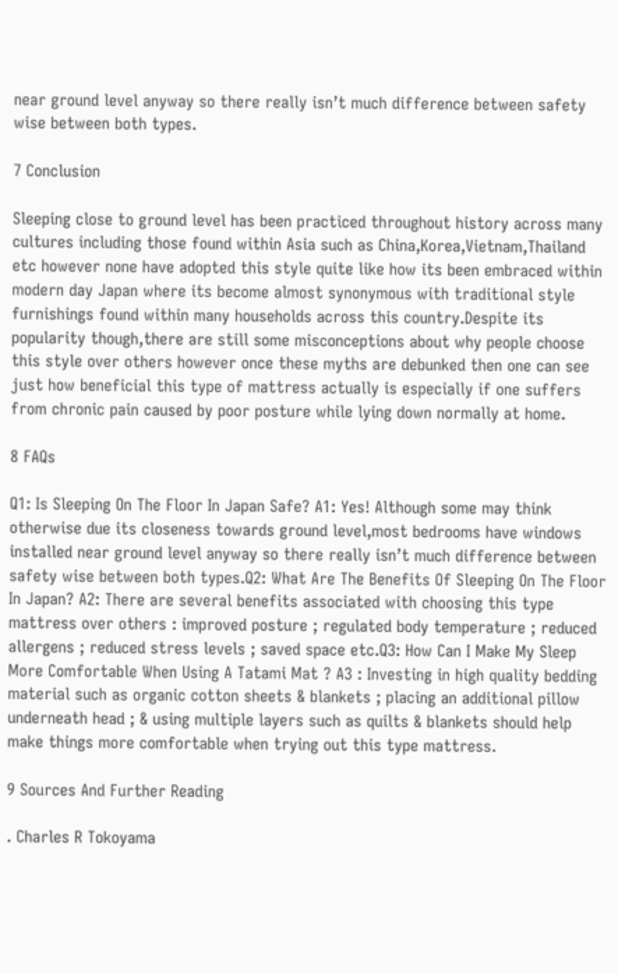near ground level anyway so there really isn’t much difference between safety wise between both types.

7 Conclusion

Sleeping close to ground level has been practiced throughout history across many cultures including those found within Asia such as China,Korea,Vietnam,Thailand etc however none have adopted this style quite like how its been embraced within modern day Japan where its become almost synonymous with traditional style furnishings found within many households across this country.Despite its popularity though,there are still some misconceptions about why people choose this style over others however once these myths are debunked then one can see just how beneficial this type of mattress actually is especially if one suffers from chronic pain caused by poor posture while lying down normally at home.

8 FAQs

Q1: Is Sleeping On The Floor In Japan Safe? A1: Yes! Although some may think otherwise due its closeness towards ground level,most bedrooms have windows installed near ground level anyway so there really isn’t much difference between safety wise between both types.Q2: What Are The Benefits Of Sleeping On The Floor In Japan? A2: There are several benefits associated with choosing this type mattress over others : improved posture ; regulated body temperature ; reduced allergens ; reduced stress levels ; saved space etc.Q3: How Can I Make My Sleep More Comfortable When Using A Tatami Mat ? A3 : Investing in high quality bedding material such as organic cotton sheets & blankets ; placing an additional pillow underneath head ; & using multiple layers such as quilts & blankets should help make things more comfortable when trying out this type mattress.

9 Sources And Further Reading

. Charles R Tokoyama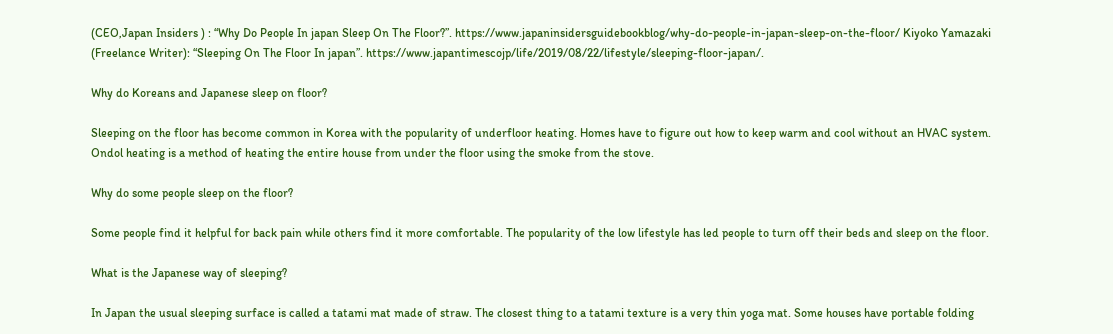(CEO,Japan Insiders ) : “Why Do People In japan Sleep On The Floor?”. https://www.japaninsidersguidebookblog/why-do-people-in-japan-sleep-on-the-floor/ Kiyoko Yamazaki (Freelance Writer): “Sleeping On The Floor In japan”. https://www.japantimescojp/life/2019/08/22/lifestyle/sleeping-floor-japan/.

Why do Koreans and Japanese sleep on floor?

Sleeping on the floor has become common in Korea with the popularity of underfloor heating. Homes have to figure out how to keep warm and cool without an HVAC system. Ondol heating is a method of heating the entire house from under the floor using the smoke from the stove.

Why do some people sleep on the floor?

Some people find it helpful for back pain while others find it more comfortable. The popularity of the low lifestyle has led people to turn off their beds and sleep on the floor.

What is the Japanese way of sleeping?

In Japan the usual sleeping surface is called a tatami mat made of straw. The closest thing to a tatami texture is a very thin yoga mat. Some houses have portable folding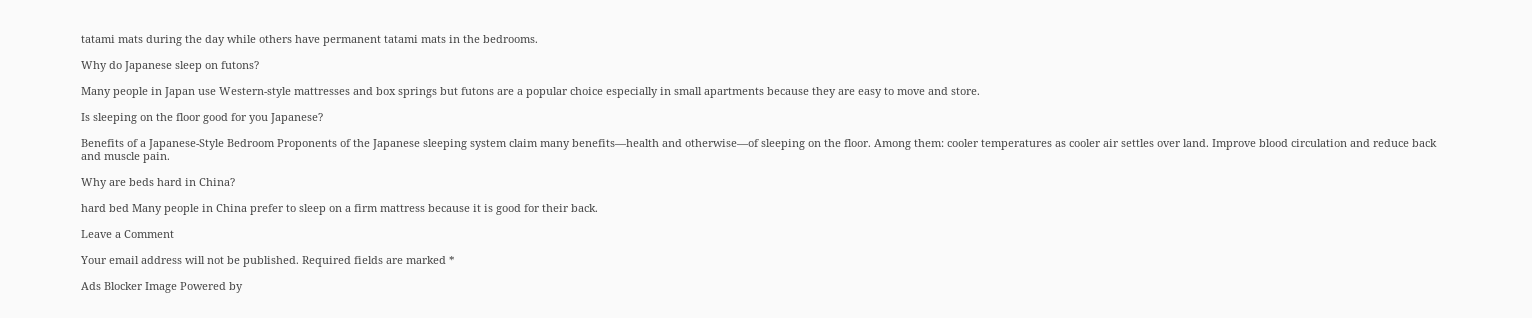tatami mats during the day while others have permanent tatami mats in the bedrooms.

Why do Japanese sleep on futons?

Many people in Japan use Western-style mattresses and box springs but futons are a popular choice especially in small apartments because they are easy to move and store.

Is sleeping on the floor good for you Japanese?

Benefits of a Japanese-Style Bedroom Proponents of the Japanese sleeping system claim many benefits—health and otherwise—of sleeping on the floor. Among them: cooler temperatures as cooler air settles over land. Improve blood circulation and reduce back and muscle pain.

Why are beds hard in China?

hard bed Many people in China prefer to sleep on a firm mattress because it is good for their back.

Leave a Comment

Your email address will not be published. Required fields are marked *

Ads Blocker Image Powered by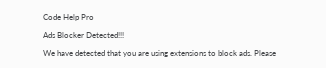Code Help Pro

Ads Blocker Detected!!!

We have detected that you are using extensions to block ads. Please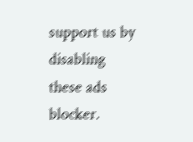support us by disabling these ads blocker.